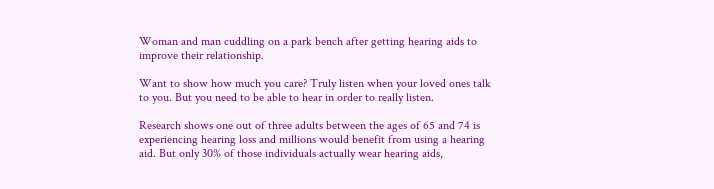Woman and man cuddling on a park bench after getting hearing aids to improve their relationship.

Want to show how much you care? Truly listen when your loved ones talk to you. But you need to be able to hear in order to really listen.

Research shows one out of three adults between the ages of 65 and 74 is experiencing hearing loss and millions would benefit from using a hearing aid. But only 30% of those individuals actually wear hearing aids,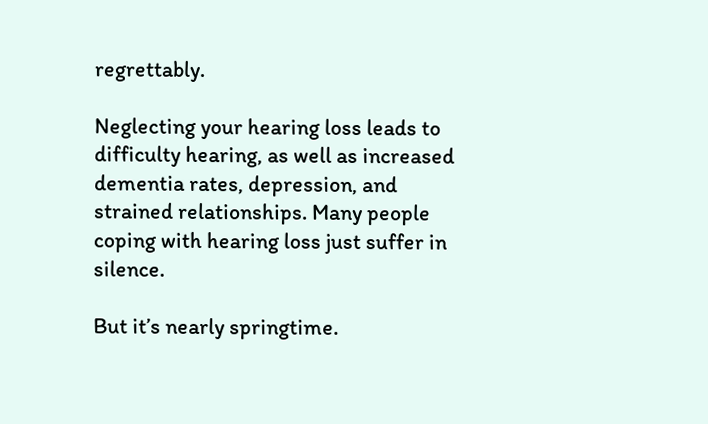regrettably.

Neglecting your hearing loss leads to difficulty hearing, as well as increased dementia rates, depression, and strained relationships. Many people coping with hearing loss just suffer in silence.

But it’s nearly springtime.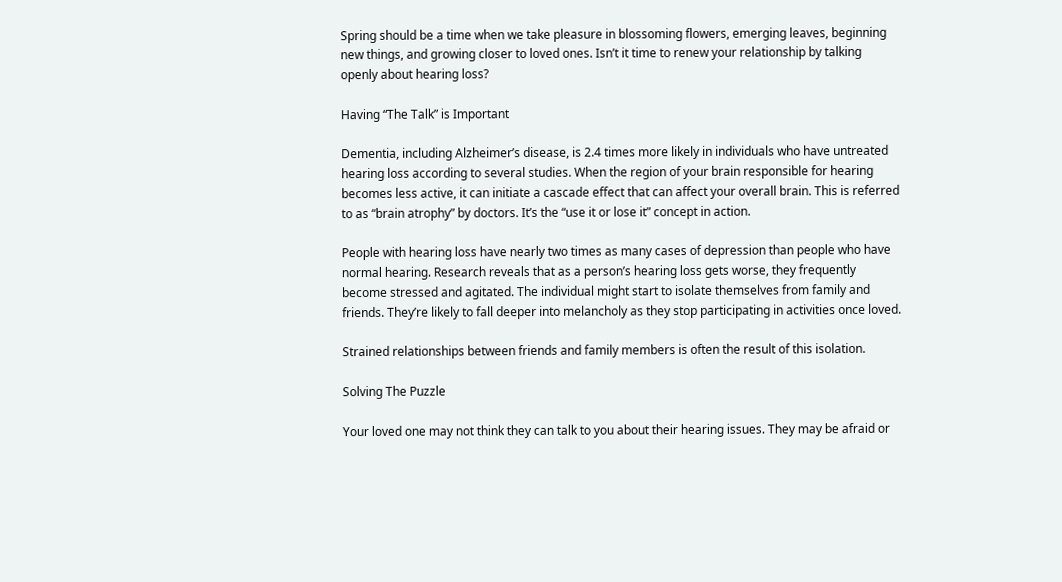Spring should be a time when we take pleasure in blossoming flowers, emerging leaves, beginning new things, and growing closer to loved ones. Isn’t it time to renew your relationship by talking openly about hearing loss?

Having “The Talk” is Important

Dementia, including Alzheimer’s disease, is 2.4 times more likely in individuals who have untreated hearing loss according to several studies. When the region of your brain responsible for hearing becomes less active, it can initiate a cascade effect that can affect your overall brain. This is referred to as “brain atrophy” by doctors. It’s the “use it or lose it” concept in action.

People with hearing loss have nearly two times as many cases of depression than people who have normal hearing. Research reveals that as a person’s hearing loss gets worse, they frequently become stressed and agitated. The individual might start to isolate themselves from family and friends. They’re likely to fall deeper into melancholy as they stop participating in activities once loved.

Strained relationships between friends and family members is often the result of this isolation.

Solving The Puzzle

Your loved one may not think they can talk to you about their hearing issues. They may be afraid or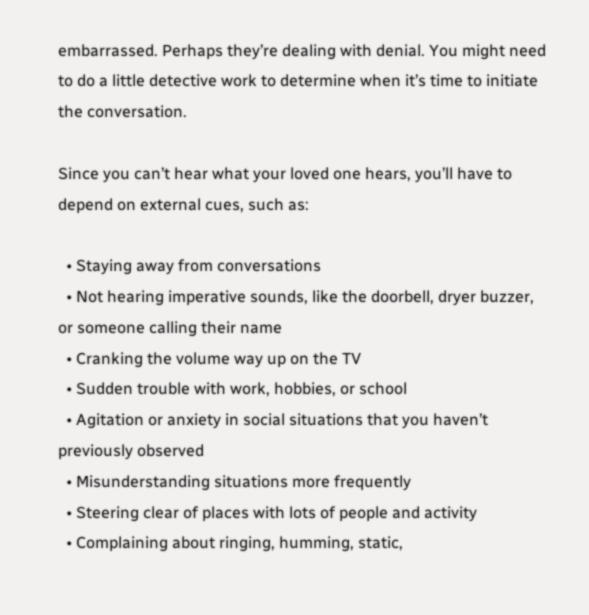embarrassed. Perhaps they’re dealing with denial. You might need to do a little detective work to determine when it’s time to initiate the conversation.

Since you can’t hear what your loved one hears, you’ll have to depend on external cues, such as:

  • Staying away from conversations
  • Not hearing imperative sounds, like the doorbell, dryer buzzer, or someone calling their name
  • Cranking the volume way up on the TV
  • Sudden trouble with work, hobbies, or school
  • Agitation or anxiety in social situations that you haven’t previously observed
  • Misunderstanding situations more frequently
  • Steering clear of places with lots of people and activity
  • Complaining about ringing, humming, static,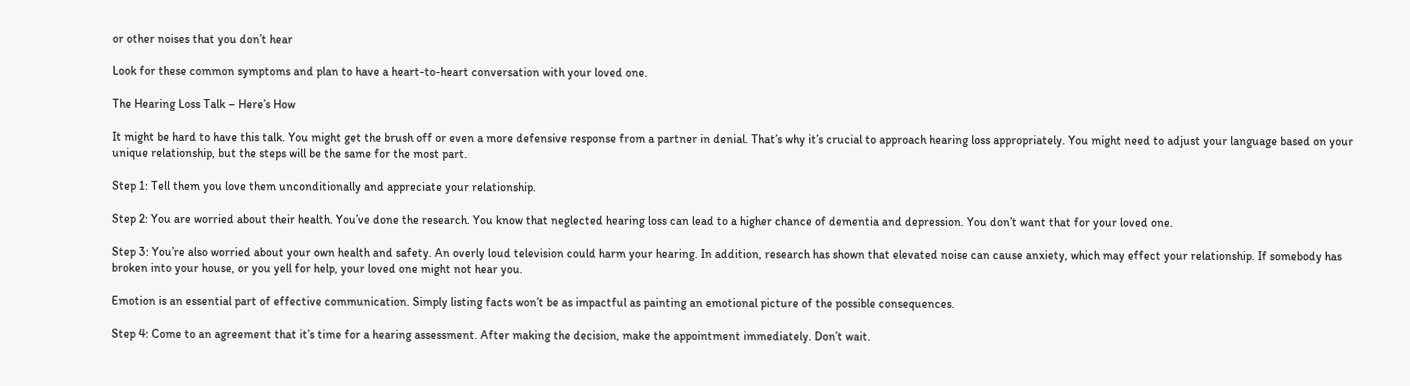or other noises that you don’t hear

Look for these common symptoms and plan to have a heart-to-heart conversation with your loved one.

The Hearing Loss Talk – Here’s How

It might be hard to have this talk. You might get the brush off or even a more defensive response from a partner in denial. That’s why it’s crucial to approach hearing loss appropriately. You might need to adjust your language based on your unique relationship, but the steps will be the same for the most part.

Step 1: Tell them you love them unconditionally and appreciate your relationship.

Step 2: You are worried about their health. You’ve done the research. You know that neglected hearing loss can lead to a higher chance of dementia and depression. You don’t want that for your loved one.

Step 3: You’re also worried about your own health and safety. An overly loud television could harm your hearing. In addition, research has shown that elevated noise can cause anxiety, which may effect your relationship. If somebody has broken into your house, or you yell for help, your loved one might not hear you.

Emotion is an essential part of effective communication. Simply listing facts won’t be as impactful as painting an emotional picture of the possible consequences.

Step 4: Come to an agreement that it’s time for a hearing assessment. After making the decision, make the appointment immediately. Don’t wait.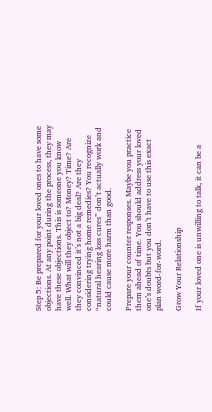Step 5: Be prepared for your loved ones to have some objections. At any point during the process, they may have these objections. This is someone you know well. What will they object to? Money? Time? Are they convinced it’s not a big deal? Are they considering trying home remedies? You recognize “natural hearing loss cures” don’t actually work and could cause more harm than good.

Prepare your counter responses. Maybe you practice them ahead of time. You should address your loved one’s doubts but you don’t have to use this exact plan word-for-word.

Grow Your Relationship

If your loved one is unwilling to talk, it can be a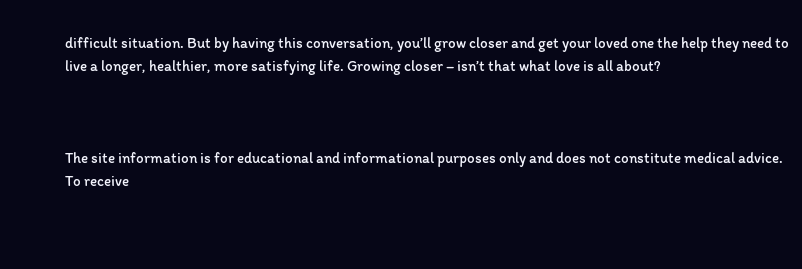difficult situation. But by having this conversation, you’ll grow closer and get your loved one the help they need to live a longer, healthier, more satisfying life. Growing closer – isn’t that what love is all about?



The site information is for educational and informational purposes only and does not constitute medical advice. To receive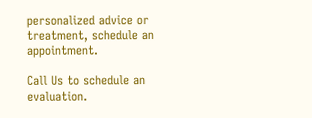personalized advice or treatment, schedule an appointment.

Call Us to schedule an evaluation.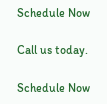Schedule Now

Call us today.

Schedule Now